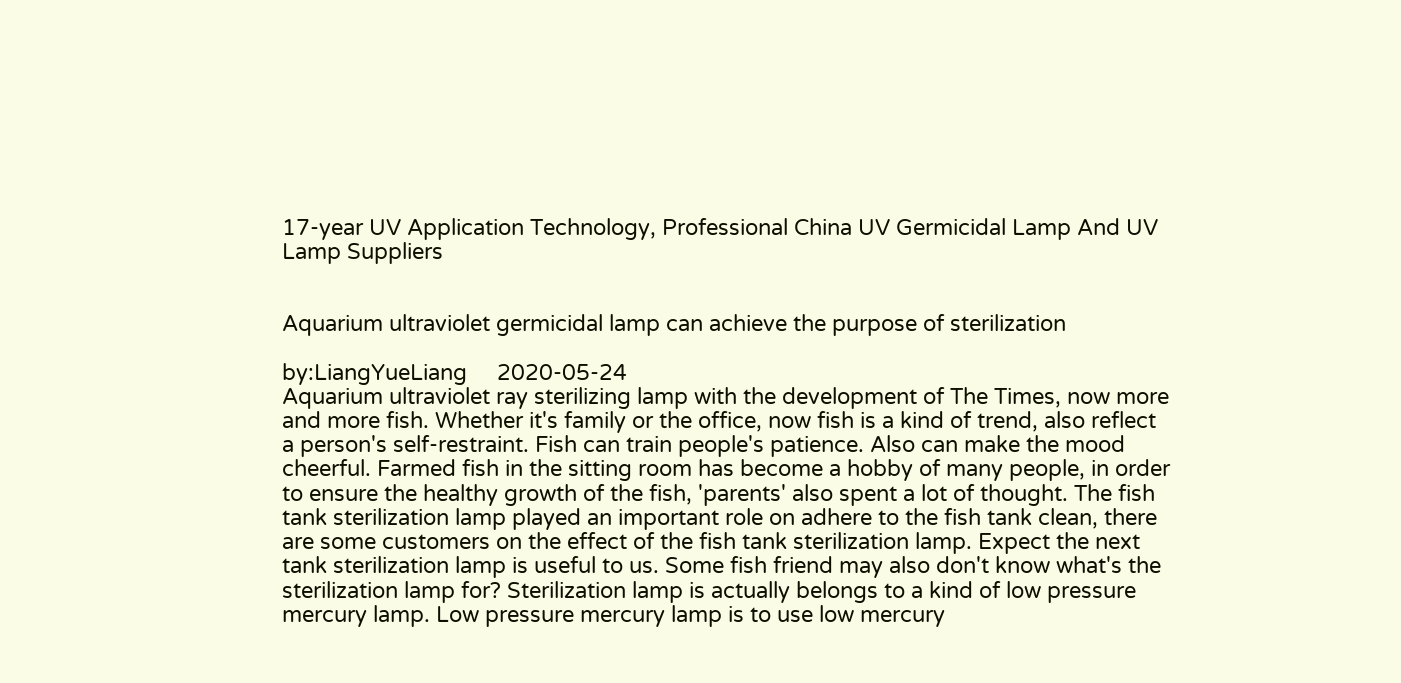17-year UV Application Technology, Professional China UV Germicidal Lamp And UV Lamp Suppliers


Aquarium ultraviolet germicidal lamp can achieve the purpose of sterilization

by:LiangYueLiang     2020-05-24
Aquarium ultraviolet ray sterilizing lamp with the development of The Times, now more and more fish. Whether it's family or the office, now fish is a kind of trend, also reflect a person's self-restraint. Fish can train people's patience. Also can make the mood cheerful. Farmed fish in the sitting room has become a hobby of many people, in order to ensure the healthy growth of the fish, 'parents' also spent a lot of thought. The fish tank sterilization lamp played an important role on adhere to the fish tank clean, there are some customers on the effect of the fish tank sterilization lamp. Expect the next tank sterilization lamp is useful to us. Some fish friend may also don't know what's the sterilization lamp for? Sterilization lamp is actually belongs to a kind of low pressure mercury lamp. Low pressure mercury lamp is to use low mercury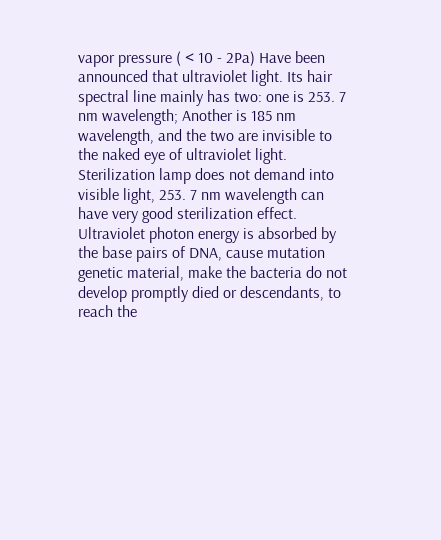vapor pressure ( < 10 - 2Pa) Have been announced that ultraviolet light. Its hair spectral line mainly has two: one is 253. 7 nm wavelength; Another is 185 nm wavelength, and the two are invisible to the naked eye of ultraviolet light. Sterilization lamp does not demand into visible light, 253. 7 nm wavelength can have very good sterilization effect. Ultraviolet photon energy is absorbed by the base pairs of DNA, cause mutation genetic material, make the bacteria do not develop promptly died or descendants, to reach the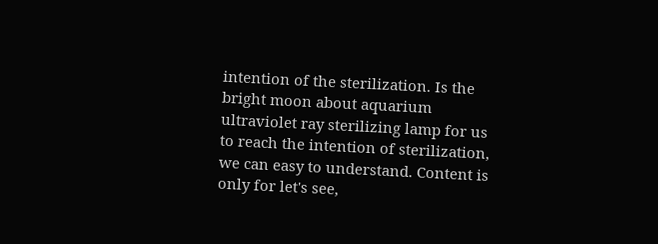intention of the sterilization. Is the bright moon about aquarium ultraviolet ray sterilizing lamp for us to reach the intention of sterilization, we can easy to understand. Content is only for let's see,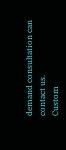demand consultation can contact us.
Custom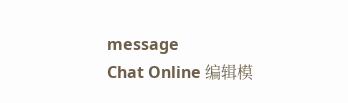message
Chat Online 编辑模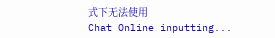式下无法使用
Chat Online inputting...